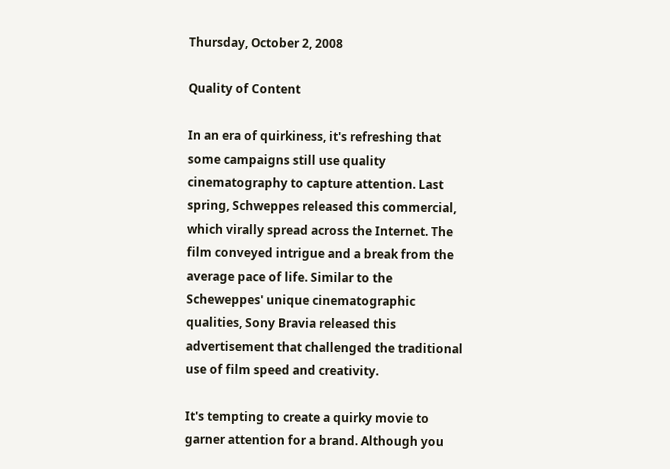Thursday, October 2, 2008

Quality of Content

In an era of quirkiness, it's refreshing that some campaigns still use quality cinematography to capture attention. Last spring, Schweppes released this commercial, which virally spread across the Internet. The film conveyed intrigue and a break from the average pace of life. Similar to the Scheweppes' unique cinematographic qualities, Sony Bravia released this advertisement that challenged the traditional use of film speed and creativity.

It's tempting to create a quirky movie to garner attention for a brand. Although you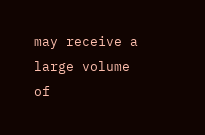may receive a large volume of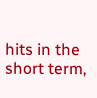hits in the short term,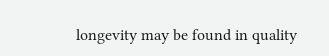longevity may be found in quality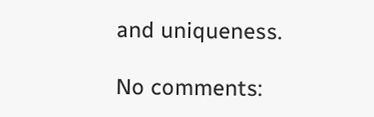and uniqueness.

No comments: